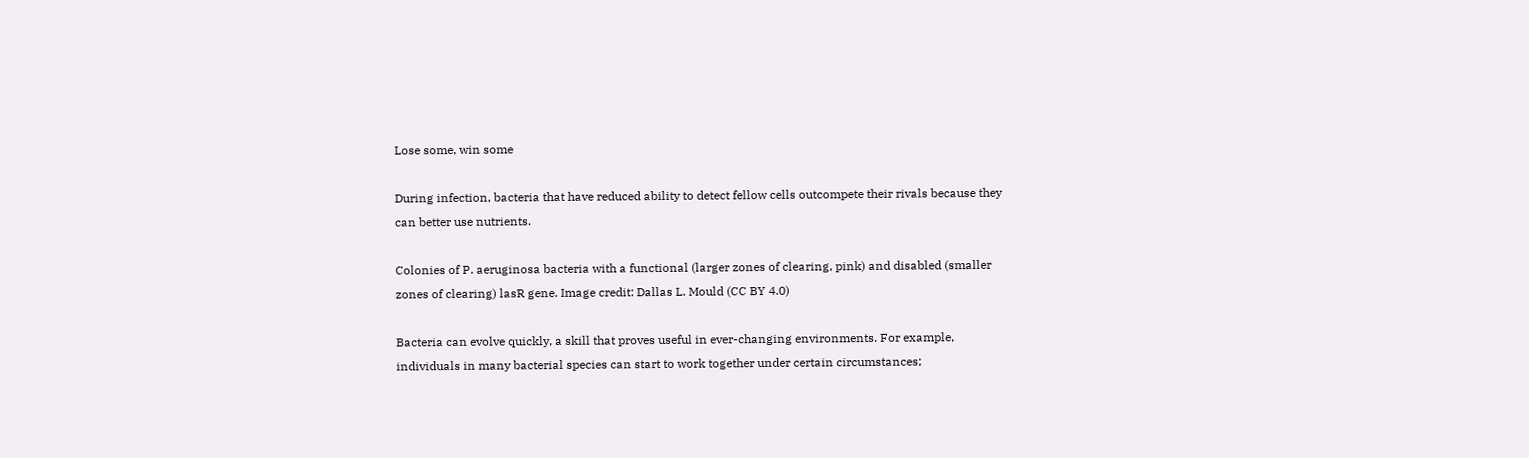Lose some, win some

During infection, bacteria that have reduced ability to detect fellow cells outcompete their rivals because they can better use nutrients.

Colonies of P. aeruginosa bacteria with a functional (larger zones of clearing, pink) and disabled (smaller zones of clearing) lasR gene. Image credit: Dallas L. Mould (CC BY 4.0)

Bacteria can evolve quickly, a skill that proves useful in ever-changing environments. For example, individuals in many bacterial species can start to work together under certain circumstances;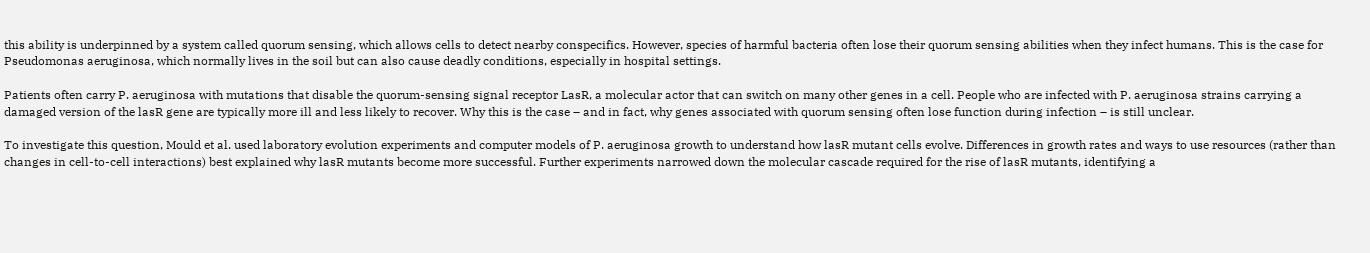this ability is underpinned by a system called quorum sensing, which allows cells to detect nearby conspecifics. However, species of harmful bacteria often lose their quorum sensing abilities when they infect humans. This is the case for Pseudomonas aeruginosa, which normally lives in the soil but can also cause deadly conditions, especially in hospital settings.

Patients often carry P. aeruginosa with mutations that disable the quorum-sensing signal receptor LasR, a molecular actor that can switch on many other genes in a cell. People who are infected with P. aeruginosa strains carrying a damaged version of the lasR gene are typically more ill and less likely to recover. Why this is the case – and in fact, why genes associated with quorum sensing often lose function during infection – is still unclear.

To investigate this question, Mould et al. used laboratory evolution experiments and computer models of P. aeruginosa growth to understand how lasR mutant cells evolve. Differences in growth rates and ways to use resources (rather than changes in cell-to-cell interactions) best explained why lasR mutants become more successful. Further experiments narrowed down the molecular cascade required for the rise of lasR mutants, identifying a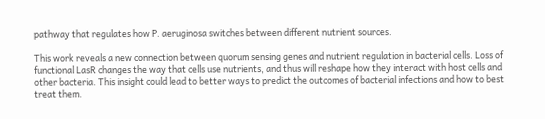pathway that regulates how P. aeruginosa switches between different nutrient sources.

This work reveals a new connection between quorum sensing genes and nutrient regulation in bacterial cells. Loss of functional LasR changes the way that cells use nutrients, and thus will reshape how they interact with host cells and other bacteria. This insight could lead to better ways to predict the outcomes of bacterial infections and how to best treat them.